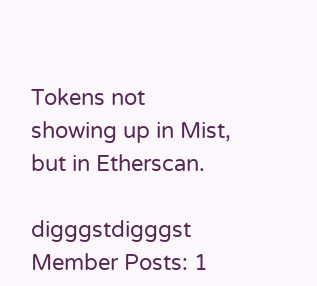Tokens not showing up in Mist, but in Etherscan.

digggstdigggst Member Posts: 1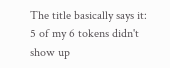The title basically says it: 5 of my 6 tokens didn't show up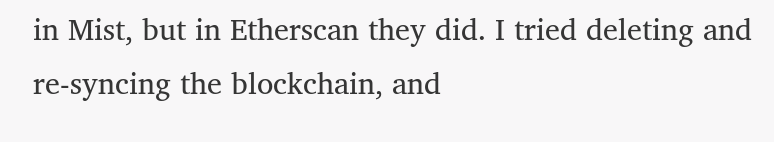in Mist, but in Etherscan they did. I tried deleting and re-syncing the blockchain, and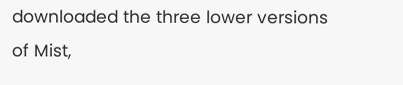downloaded the three lower versions of Mist,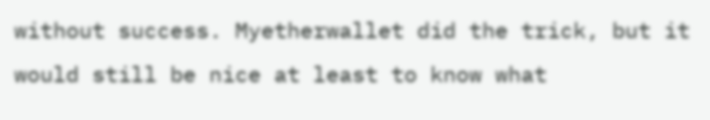without success. Myetherwallet did the trick, but it would still be nice at least to know what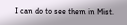I can do to see them in Mist.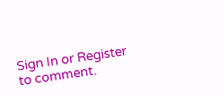Sign In or Register to comment.